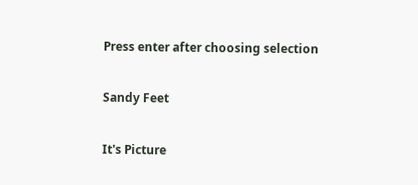Press enter after choosing selection

Sandy Feet

It's Picture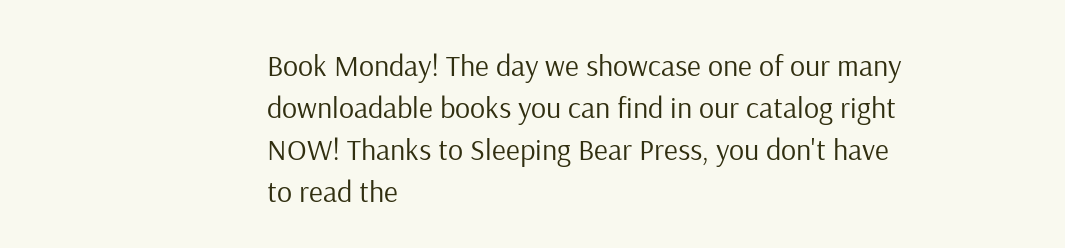Book Monday! The day we showcase one of our many downloadable books you can find in our catalog right NOW! Thanks to Sleeping Bear Press, you don't have to read the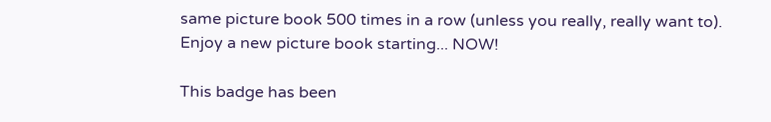same picture book 500 times in a row (unless you really, really want to). Enjoy a new picture book starting... NOW!

This badge has been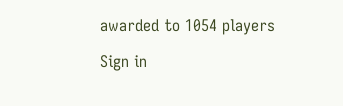awarded to 1054 players

Sign in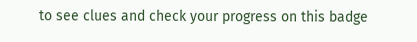to see clues and check your progress on this badge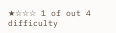★☆☆☆ 1 of out 4 difficulty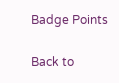Badge Points

Back to